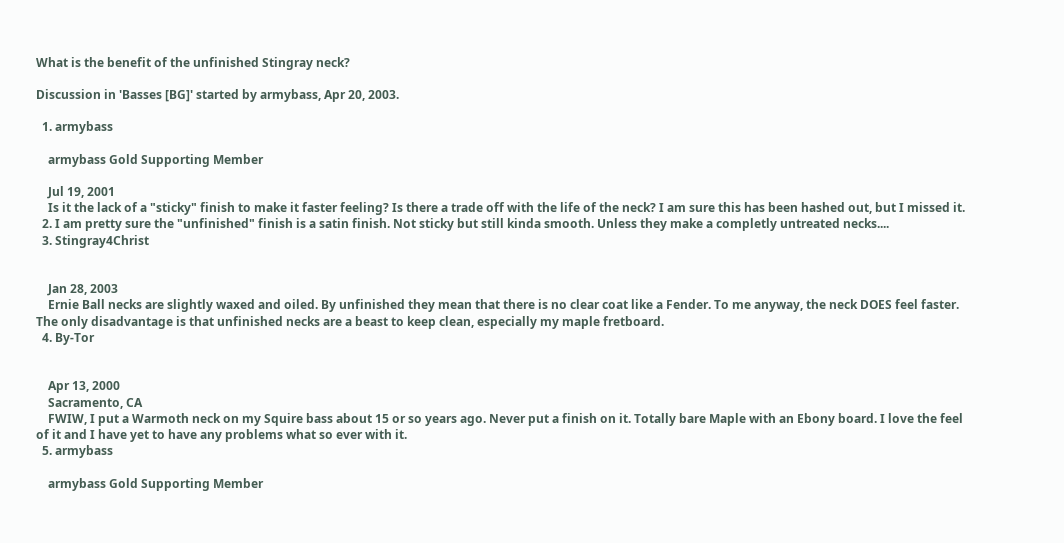What is the benefit of the unfinished Stingray neck?

Discussion in 'Basses [BG]' started by armybass, Apr 20, 2003.

  1. armybass

    armybass Gold Supporting Member

    Jul 19, 2001
    Is it the lack of a "sticky" finish to make it faster feeling? Is there a trade off with the life of the neck? I am sure this has been hashed out, but I missed it.
  2. I am pretty sure the "unfinished" finish is a satin finish. Not sticky but still kinda smooth. Unless they make a completly untreated necks....
  3. Stingray4Christ


    Jan 28, 2003
    Ernie Ball necks are slightly waxed and oiled. By unfinished they mean that there is no clear coat like a Fender. To me anyway, the neck DOES feel faster. The only disadvantage is that unfinished necks are a beast to keep clean, especially my maple fretboard.
  4. By-Tor


    Apr 13, 2000
    Sacramento, CA
    FWIW, I put a Warmoth neck on my Squire bass about 15 or so years ago. Never put a finish on it. Totally bare Maple with an Ebony board. I love the feel of it and I have yet to have any problems what so ever with it.
  5. armybass

    armybass Gold Supporting Member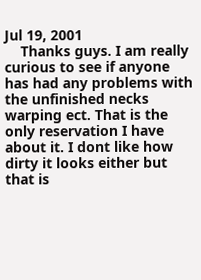Jul 19, 2001
    Thanks guys. I am really curious to see if anyone has had any problems with the unfinished necks warping ect. That is the only reservation I have about it. I dont like how dirty it looks either but that is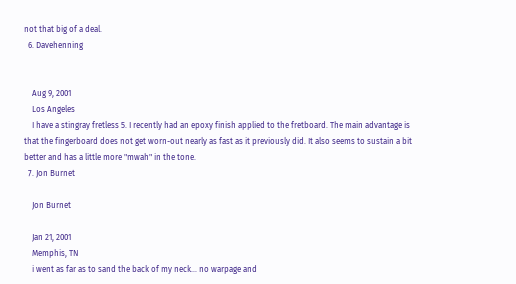not that big of a deal.
  6. Davehenning


    Aug 9, 2001
    Los Angeles
    I have a stingray fretless 5. I recently had an epoxy finish applied to the fretboard. The main advantage is that the fingerboard does not get worn-out nearly as fast as it previously did. It also seems to sustain a bit better and has a little more "mwah" in the tone.
  7. Jon Burnet

    Jon Burnet

    Jan 21, 2001
    Memphis, TN
    i went as far as to sand the back of my neck... no warpage and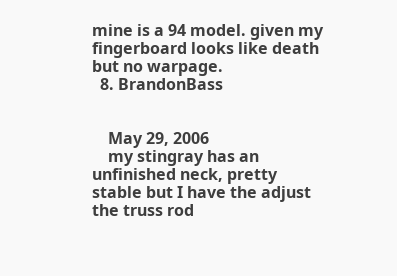mine is a 94 model. given my fingerboard looks like death but no warpage.
  8. BrandonBass


    May 29, 2006
    my stingray has an unfinished neck, pretty stable but I have the adjust the truss rod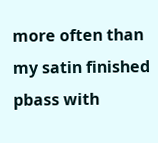more often than my satin finished pbass with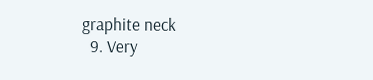graphite neck
  9. Very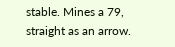stable. Mines a 79, straight as an arrow.